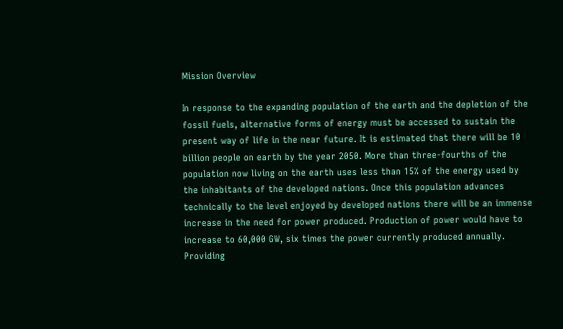Mission Overview

In response to the expanding population of the earth and the depletion of the fossil fuels, alternative forms of energy must be accessed to sustain the present way of life in the near future. It is estimated that there will be 10 billion people on earth by the year 2050. More than three-fourths of the population now living on the earth uses less than 15% of the energy used by the inhabitants of the developed nations. Once this population advances technically to the level enjoyed by developed nations there will be an immense increase in the need for power produced. Production of power would have to increase to 60,000 GW, six times the power currently produced annually. Providing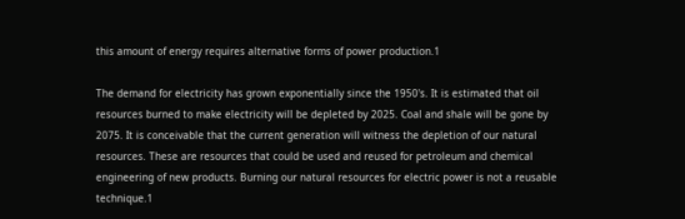this amount of energy requires alternative forms of power production.1

The demand for electricity has grown exponentially since the 1950's. It is estimated that oil resources burned to make electricity will be depleted by 2025. Coal and shale will be gone by 2075. It is conceivable that the current generation will witness the depletion of our natural resources. These are resources that could be used and reused for petroleum and chemical engineering of new products. Burning our natural resources for electric power is not a reusable technique.1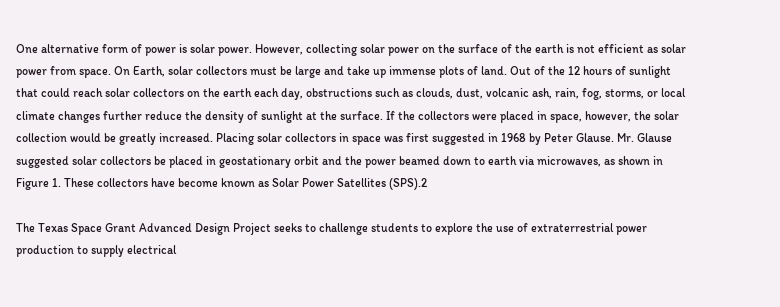One alternative form of power is solar power. However, collecting solar power on the surface of the earth is not efficient as solar power from space. On Earth, solar collectors must be large and take up immense plots of land. Out of the 12 hours of sunlight that could reach solar collectors on the earth each day, obstructions such as clouds, dust, volcanic ash, rain, fog, storms, or local climate changes further reduce the density of sunlight at the surface. If the collectors were placed in space, however, the solar collection would be greatly increased. Placing solar collectors in space was first suggested in 1968 by Peter Glause. Mr. Glause suggested solar collectors be placed in geostationary orbit and the power beamed down to earth via microwaves, as shown in Figure 1. These collectors have become known as Solar Power Satellites (SPS).2

The Texas Space Grant Advanced Design Project seeks to challenge students to explore the use of extraterrestrial power production to supply electrical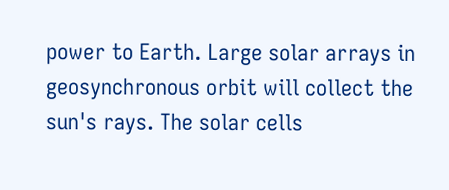power to Earth. Large solar arrays in geosynchronous orbit will collect the sun's rays. The solar cells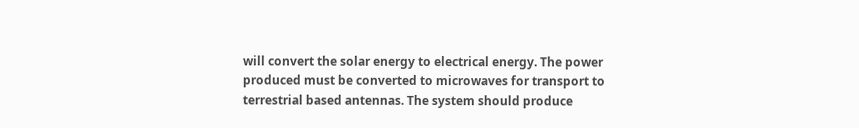will convert the solar energy to electrical energy. The power produced must be converted to microwaves for transport to terrestrial based antennas. The system should produce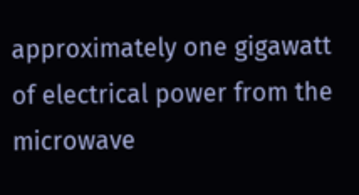approximately one gigawatt of electrical power from the microwave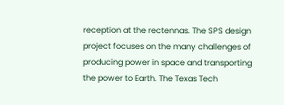reception at the rectennas. The SPS design project focuses on the many challenges of producing power in space and transporting the power to Earth. The Texas Tech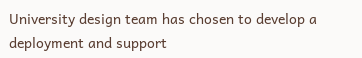University design team has chosen to develop a deployment and support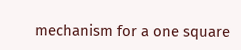mechanism for a one square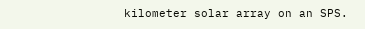kilometer solar array on an SPS.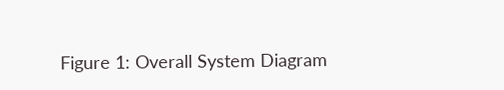Figure 1: Overall System Diagram